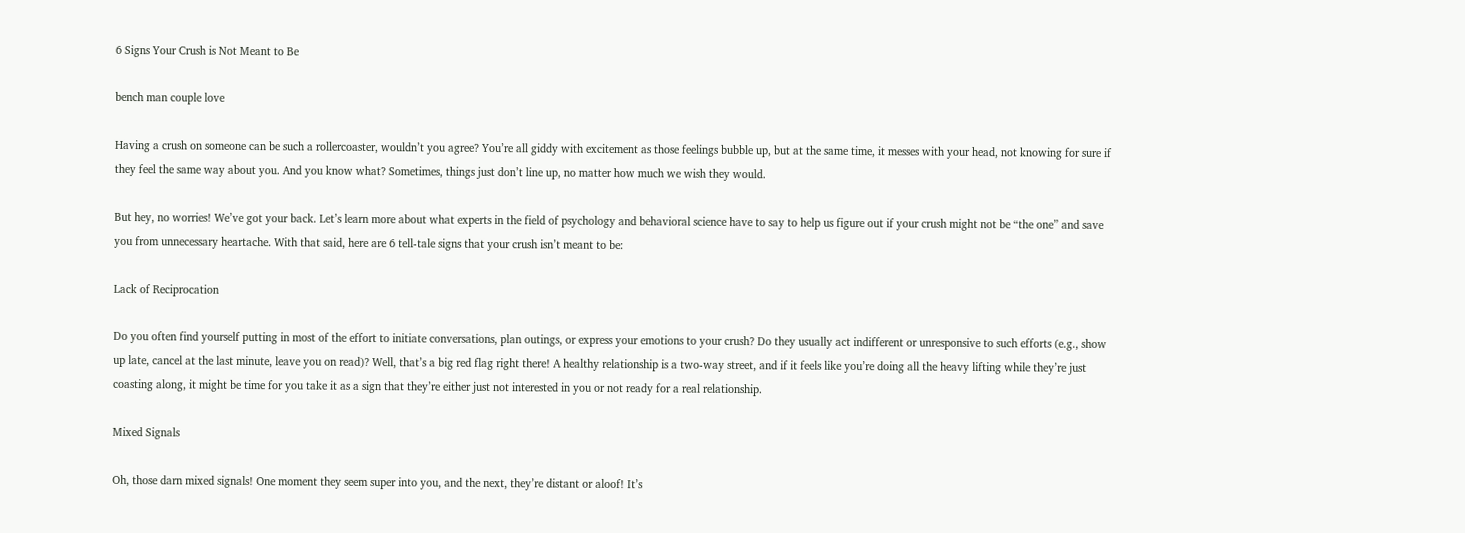6 Signs Your Crush is Not Meant to Be

bench man couple love

Having a crush on someone can be such a rollercoaster, wouldn’t you agree? You’re all giddy with excitement as those feelings bubble up, but at the same time, it messes with your head, not knowing for sure if they feel the same way about you. And you know what? Sometimes, things just don’t line up, no matter how much we wish they would.

But hey, no worries! We’ve got your back. Let’s learn more about what experts in the field of psychology and behavioral science have to say to help us figure out if your crush might not be “the one” and save you from unnecessary heartache. With that said, here are 6 tell-tale signs that your crush isn’t meant to be:

Lack of Reciprocation

Do you often find yourself putting in most of the effort to initiate conversations, plan outings, or express your emotions to your crush? Do they usually act indifferent or unresponsive to such efforts (e.g., show up late, cancel at the last minute, leave you on read)? Well, that’s a big red flag right there! A healthy relationship is a two-way street, and if it feels like you’re doing all the heavy lifting while they’re just coasting along, it might be time for you take it as a sign that they’re either just not interested in you or not ready for a real relationship.

Mixed Signals

Oh, those darn mixed signals! One moment they seem super into you, and the next, they’re distant or aloof! It’s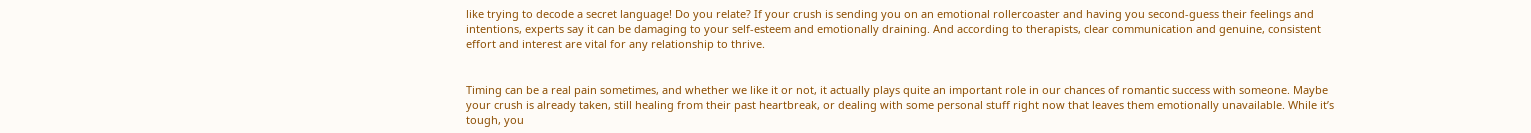like trying to decode a secret language! Do you relate? If your crush is sending you on an emotional rollercoaster and having you second-guess their feelings and intentions, experts say it can be damaging to your self-esteem and emotionally draining. And according to therapists, clear communication and genuine, consistent effort and interest are vital for any relationship to thrive.


Timing can be a real pain sometimes, and whether we like it or not, it actually plays quite an important role in our chances of romantic success with someone. Maybe your crush is already taken, still healing from their past heartbreak, or dealing with some personal stuff right now that leaves them emotionally unavailable. While it’s tough, you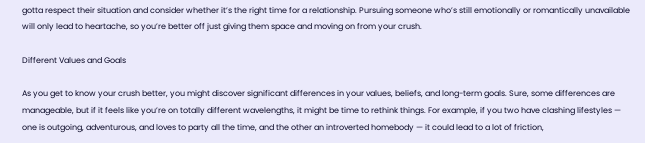gotta respect their situation and consider whether it’s the right time for a relationship. Pursuing someone who’s still emotionally or romantically unavailable will only lead to heartache, so you’re better off just giving them space and moving on from your crush.

Different Values and Goals

As you get to know your crush better, you might discover significant differences in your values, beliefs, and long-term goals. Sure, some differences are manageable, but if it feels like you’re on totally different wavelengths, it might be time to rethink things. For example, if you two have clashing lifestyles — one is outgoing, adventurous, and loves to party all the time, and the other an introverted homebody — it could lead to a lot of friction,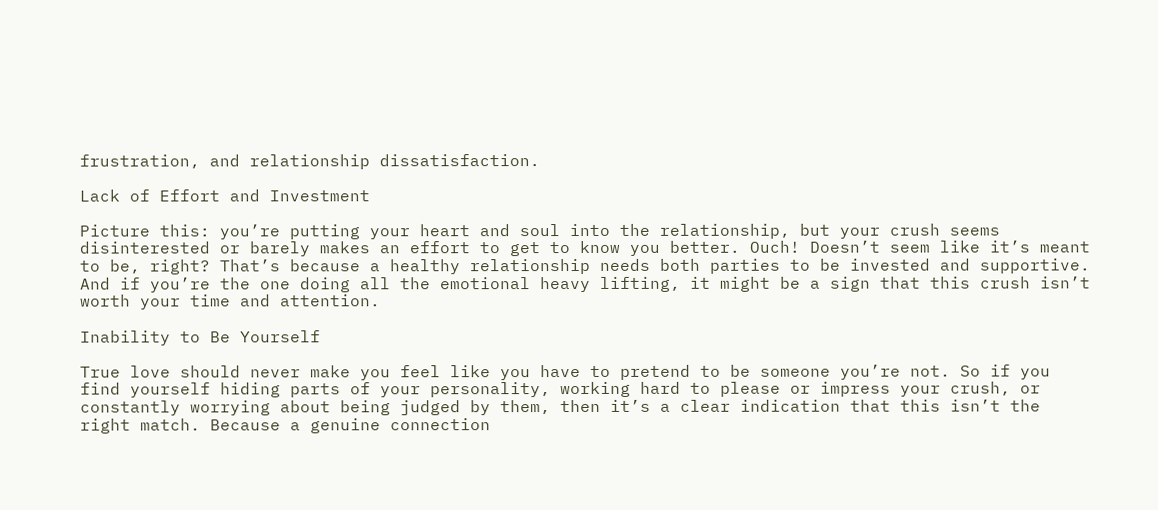frustration, and relationship dissatisfaction.

Lack of Effort and Investment

Picture this: you’re putting your heart and soul into the relationship, but your crush seems disinterested or barely makes an effort to get to know you better. Ouch! Doesn’t seem like it’s meant to be, right? That’s because a healthy relationship needs both parties to be invested and supportive. And if you’re the one doing all the emotional heavy lifting, it might be a sign that this crush isn’t worth your time and attention.

Inability to Be Yourself

True love should never make you feel like you have to pretend to be someone you’re not. So if you find yourself hiding parts of your personality, working hard to please or impress your crush, or constantly worrying about being judged by them, then it’s a clear indication that this isn’t the right match. Because a genuine connection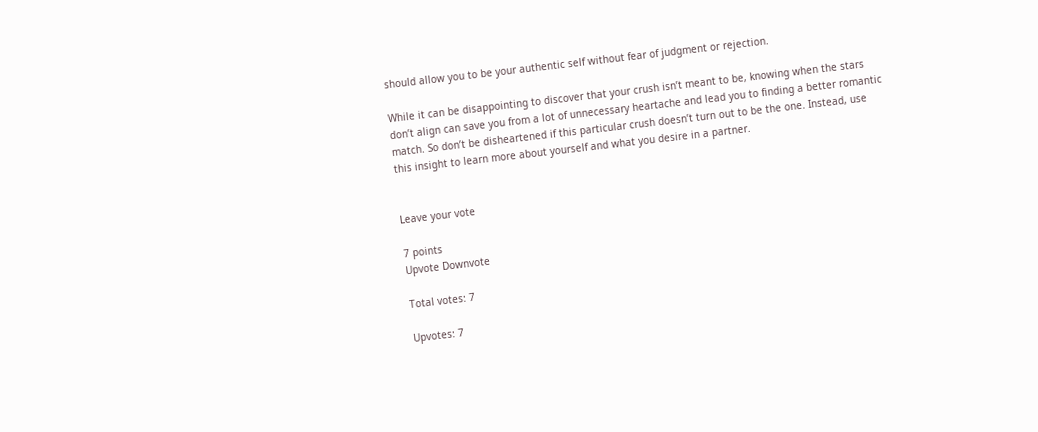should allow you to be your authentic self without fear of judgment or rejection.

While it can be disappointing to discover that your crush isn’t meant to be, knowing when the stars don’t align can save you from a lot of unnecessary heartache and lead you to finding a better romantic match. So don’t be disheartened if this particular crush doesn’t turn out to be the one. Instead, use this insight to learn more about yourself and what you desire in a partner.


Leave your vote

7 points
Upvote Downvote

Total votes: 7

Upvotes: 7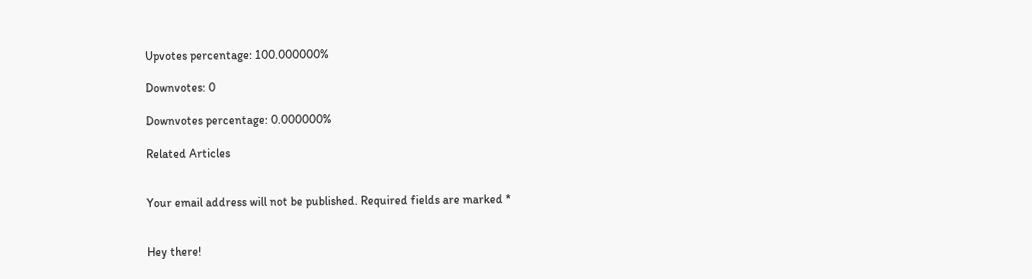Upvotes percentage: 100.000000%

Downvotes: 0

Downvotes percentage: 0.000000%

Related Articles


Your email address will not be published. Required fields are marked *


Hey there!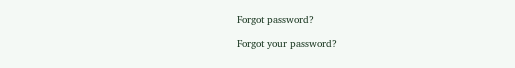Forgot password?

Forgot your password?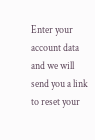Enter your account data and we will send you a link to reset your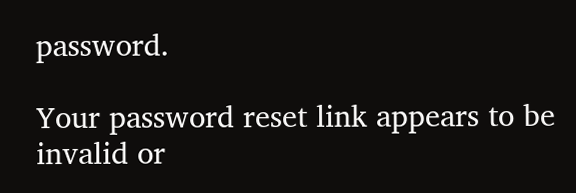password.

Your password reset link appears to be invalid or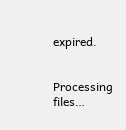expired.


Processing files…